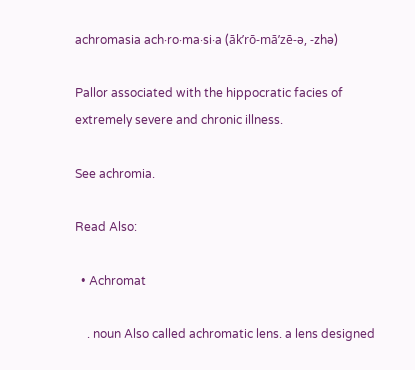achromasia ach·ro·ma·si·a (āk’rō-mā’zē-ə, -zhə)

Pallor associated with the hippocratic facies of extremely severe and chronic illness.

See achromia.

Read Also:

  • Achromat

    . noun Also called achromatic lens. a lens designed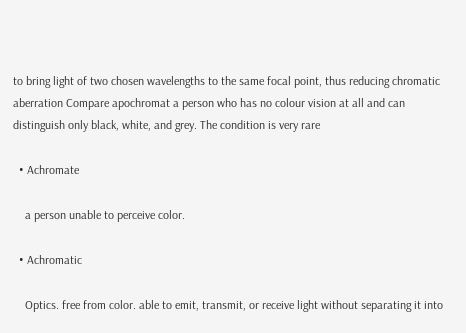to bring light of two chosen wavelengths to the same focal point, thus reducing chromatic aberration Compare apochromat a person who has no colour vision at all and can distinguish only black, white, and grey. The condition is very rare

  • Achromate

    a person unable to perceive color.

  • Achromatic

    Optics. free from color. able to emit, transmit, or receive light without separating it into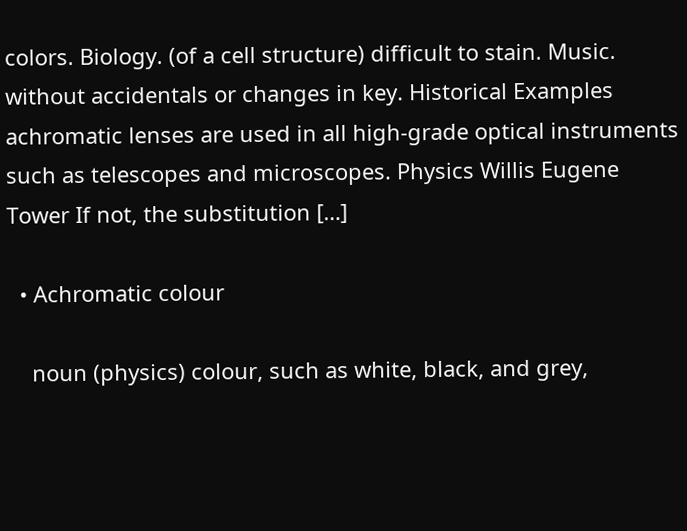colors. Biology. (of a cell structure) difficult to stain. Music. without accidentals or changes in key. Historical Examples achromatic lenses are used in all high-grade optical instruments such as telescopes and microscopes. Physics Willis Eugene Tower If not, the substitution […]

  • Achromatic colour

    noun (physics) colour, such as white, black, and grey,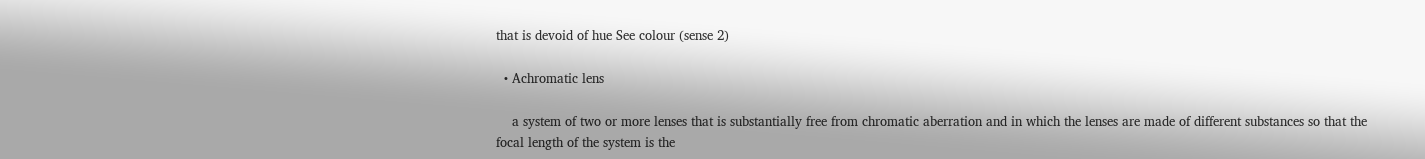that is devoid of hue See colour (sense 2)

  • Achromatic lens

    a system of two or more lenses that is substantially free from chromatic aberration and in which the lenses are made of different substances so that the focal length of the system is the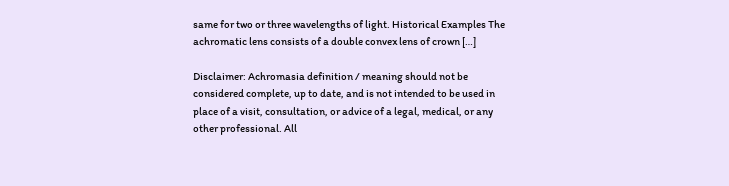same for two or three wavelengths of light. Historical Examples The achromatic lens consists of a double convex lens of crown […]

Disclaimer: Achromasia definition / meaning should not be considered complete, up to date, and is not intended to be used in place of a visit, consultation, or advice of a legal, medical, or any other professional. All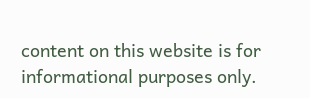content on this website is for informational purposes only.